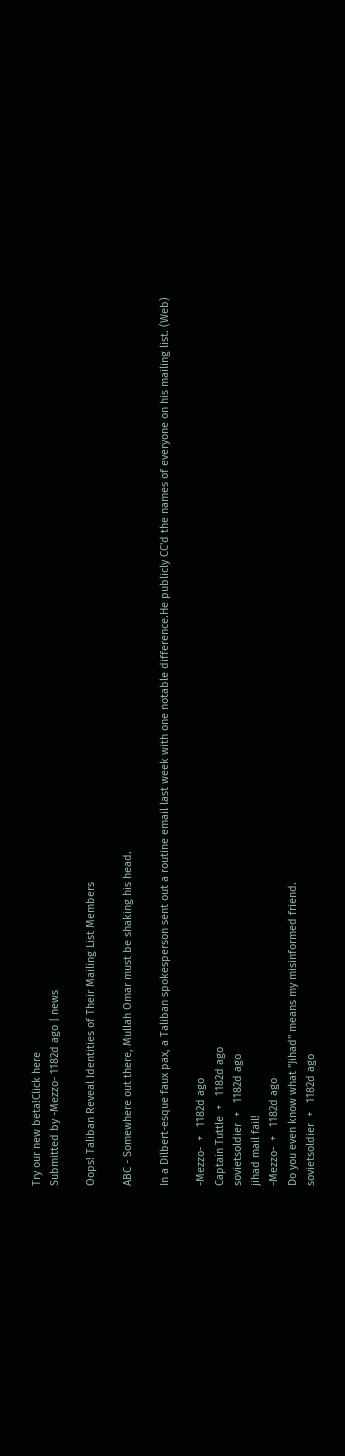Try our new beta!Click here
Submitted by -Mezzo- 1182d ago | news

Oops! Taliban Reveal Identities of Their Mailing List Members

ABC - Somewhere out there, Mullah Omar must be shaking his head.

In a Dilbert-esque faux pax, a Taliban spokesperson sent out a routine email last week with one notable difference.He publicly CC'd the names of everyone on his mailing list. (Web)

-Mezzo-  +   1182d ago
Captain Tuttle  +   1182d ago
sovietsoldier  +   1182d ago
jihad mail fail!
-Mezzo-  +   1182d ago
Do you even know what "Jihad" means my misinformed friend.
sovietsoldier  +   1182d ago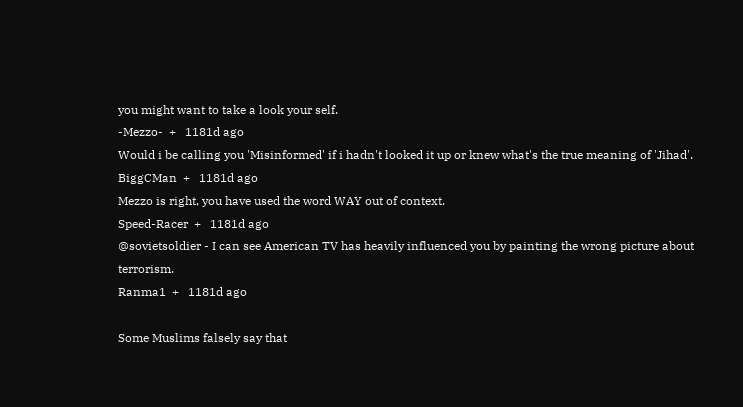you might want to take a look your self.
-Mezzo-  +   1181d ago
Would i be calling you 'Misinformed' if i hadn't looked it up or knew what's the true meaning of 'Jihad'.
BiggCMan  +   1181d ago
Mezzo is right, you have used the word WAY out of context.
Speed-Racer  +   1181d ago
@sovietsoldier - I can see American TV has heavily influenced you by painting the wrong picture about terrorism.
Ranma1  +   1181d ago

Some Muslims falsely say that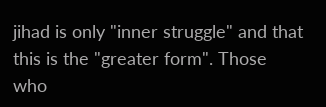jihad is only "inner struggle" and that this is the "greater form". Those who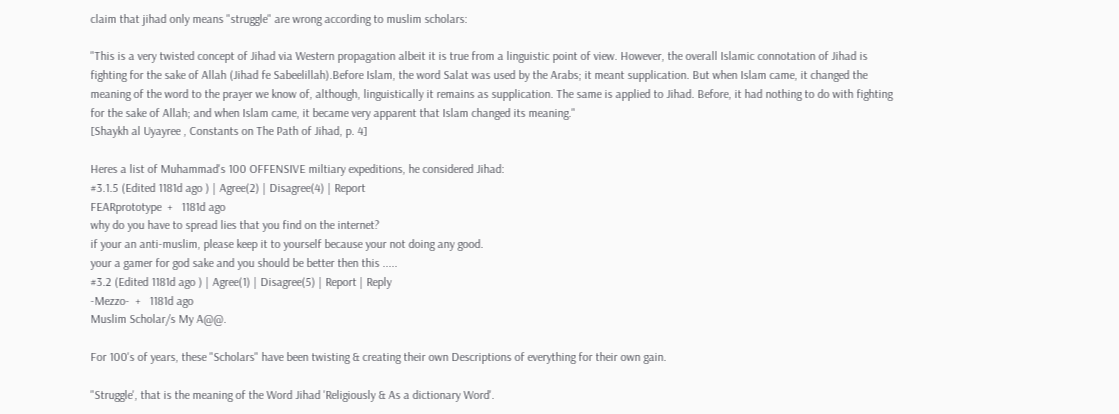claim that jihad only means "struggle" are wrong according to muslim scholars:

"This is a very twisted concept of Jihad via Western propagation albeit it is true from a linguistic point of view. However, the overall Islamic connotation of Jihad is fighting for the sake of Allah (Jihad fe Sabeelillah).Before Islam, the word Salat was used by the Arabs; it meant supplication. But when Islam came, it changed the meaning of the word to the prayer we know of, although, linguistically it remains as supplication. The same is applied to Jihad. Before, it had nothing to do with fighting for the sake of Allah; and when Islam came, it became very apparent that Islam changed its meaning."
[Shaykh al Uyayree , Constants on The Path of Jihad, p. 4]

Heres a list of Muhammad's 100 OFFENSIVE miltiary expeditions, he considered Jihad:
#3.1.5 (Edited 1181d ago ) | Agree(2) | Disagree(4) | Report
FEARprototype  +   1181d ago
why do you have to spread lies that you find on the internet?
if your an anti-muslim, please keep it to yourself because your not doing any good.
your a gamer for god sake and you should be better then this .....
#3.2 (Edited 1181d ago ) | Agree(1) | Disagree(5) | Report | Reply
-Mezzo-  +   1181d ago
Muslim Scholar/s My A@@.

For 100's of years, these "Scholars" have been twisting & creating their own Descriptions of everything for their own gain.

"Struggle', that is the meaning of the Word Jihad 'Religiously & As a dictionary Word'.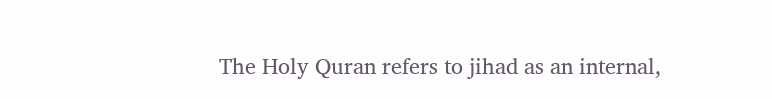The Holy Quran refers to jihad as an internal,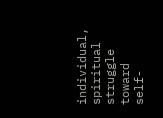individual, spiritual struggle toward self-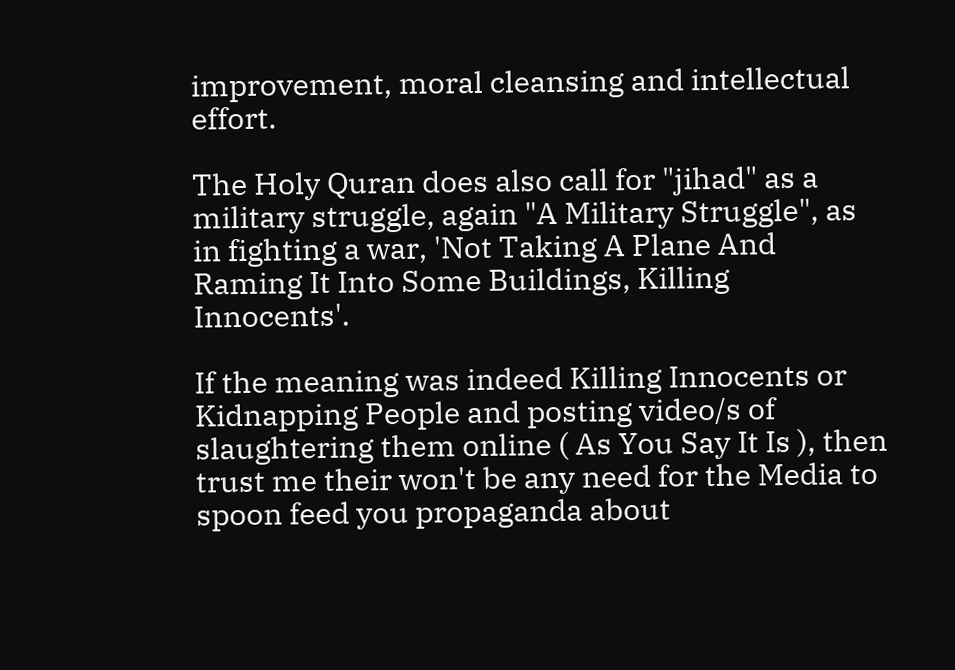improvement, moral cleansing and intellectual effort.

The Holy Quran does also call for "jihad" as a military struggle, again "A Military Struggle", as in fighting a war, 'Not Taking A Plane And Raming It Into Some Buildings, Killing Innocents'.

If the meaning was indeed Killing Innocents or Kidnapping People and posting video/s of slaughtering them online ( As You Say It Is ), then trust me their won't be any need for the Media to spoon feed you propaganda about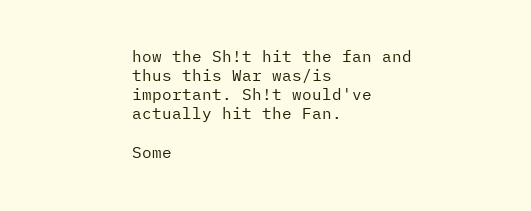how the Sh!t hit the fan and thus this War was/is important. Sh!t would've actually hit the Fan.

Some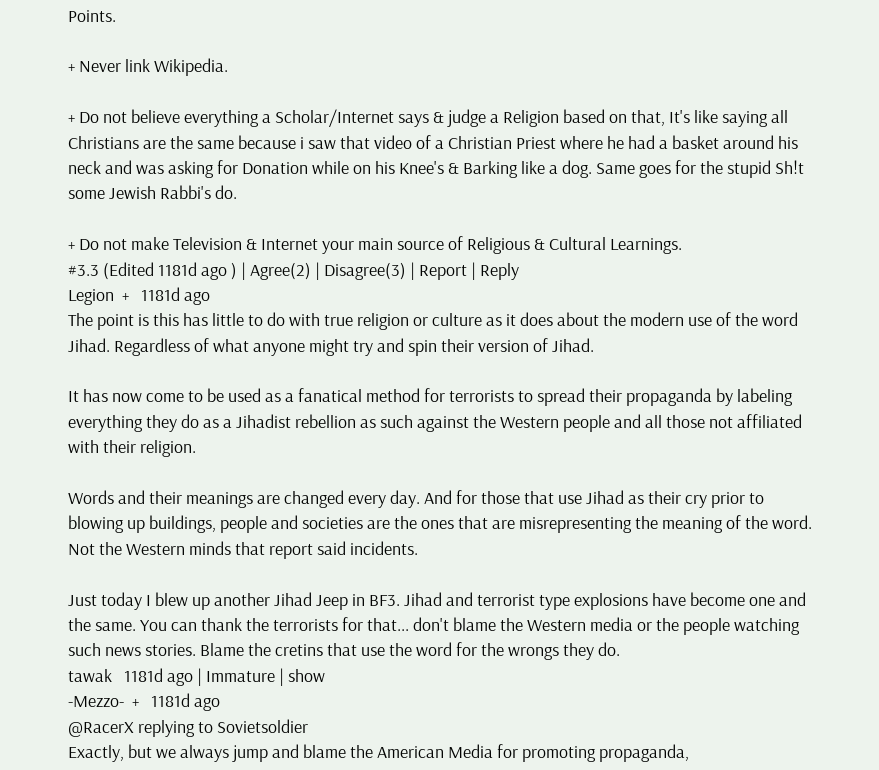Points.

+ Never link Wikipedia.

+ Do not believe everything a Scholar/Internet says & judge a Religion based on that, It's like saying all Christians are the same because i saw that video of a Christian Priest where he had a basket around his neck and was asking for Donation while on his Knee's & Barking like a dog. Same goes for the stupid Sh!t some Jewish Rabbi's do.

+ Do not make Television & Internet your main source of Religious & Cultural Learnings.
#3.3 (Edited 1181d ago ) | Agree(2) | Disagree(3) | Report | Reply
Legion  +   1181d ago
The point is this has little to do with true religion or culture as it does about the modern use of the word Jihad. Regardless of what anyone might try and spin their version of Jihad.

It has now come to be used as a fanatical method for terrorists to spread their propaganda by labeling everything they do as a Jihadist rebellion as such against the Western people and all those not affiliated with their religion.

Words and their meanings are changed every day. And for those that use Jihad as their cry prior to blowing up buildings, people and societies are the ones that are misrepresenting the meaning of the word. Not the Western minds that report said incidents.

Just today I blew up another Jihad Jeep in BF3. Jihad and terrorist type explosions have become one and the same. You can thank the terrorists for that... don't blame the Western media or the people watching such news stories. Blame the cretins that use the word for the wrongs they do.
tawak   1181d ago | Immature | show
-Mezzo-  +   1181d ago
@RacerX replying to Sovietsoldier
Exactly, but we always jump and blame the American Media for promoting propaganda,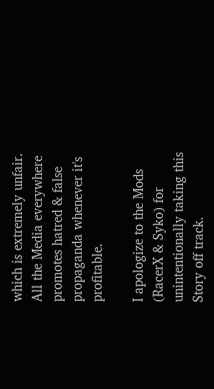which is extremely unfair. All the Media everywhere promotes hatred & false propaganda whenever it's profitable.

I apologize to the Mods (RacerX & Syko) for unintentionally taking this Story off track.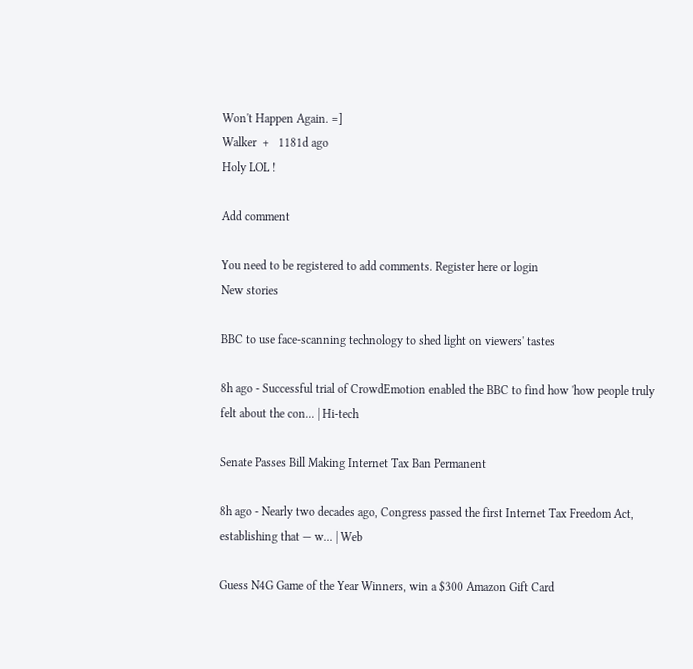Won't Happen Again. =]
Walker  +   1181d ago
Holy LOL !

Add comment

You need to be registered to add comments. Register here or login
New stories

BBC to use face-scanning technology to shed light on viewers' tastes

8h ago - Successful trial of CrowdEmotion enabled the BBC to find how 'how people truly felt about the con... | Hi-tech

Senate Passes Bill Making Internet Tax Ban Permanent

8h ago - Nearly two decades ago, Congress passed the first Internet Tax Freedom Act, establishing that — w... | Web

Guess N4G Game of the Year Winners, win a $300 Amazon Gift Card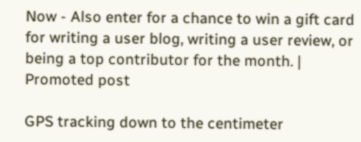Now - Also enter for a chance to win a gift card for writing a user blog, writing a user review, or being a top contributor for the month. | Promoted post

GPS tracking down to the centimeter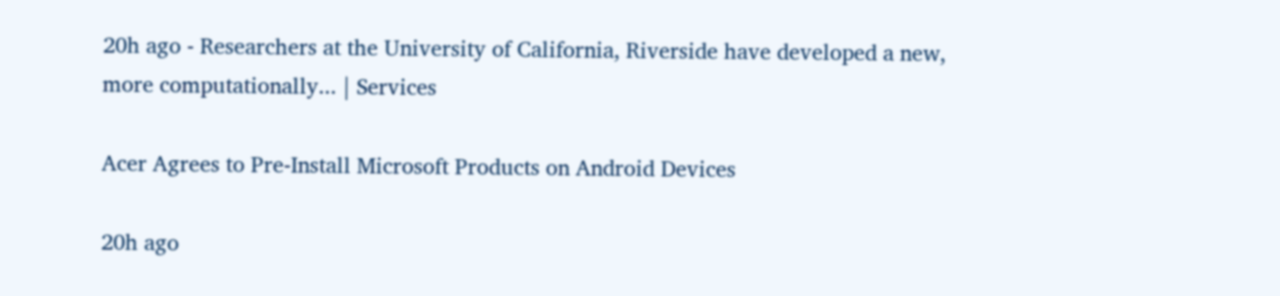20h ago - Researchers at the University of California, Riverside have developed a new, more computationally... | Services

Acer Agrees to Pre-Install Microsoft Products on Android Devices

20h ago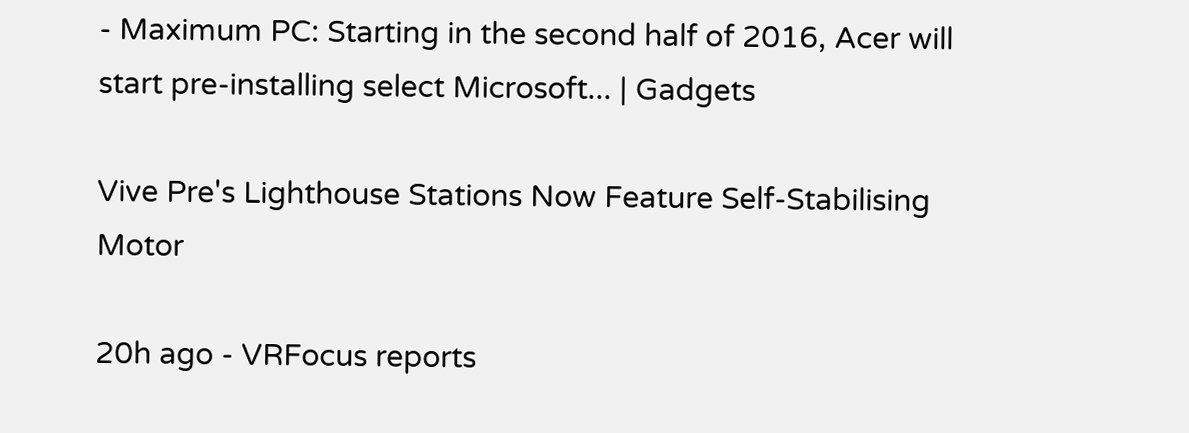- Maximum PC: Starting in the second half of 2016, Acer will start pre-installing select Microsoft... | Gadgets

Vive Pre's Lighthouse Stations Now Feature Self-Stabilising Motor

20h ago - VRFocus reports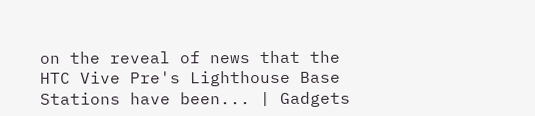on the reveal of news that the HTC Vive Pre's Lighthouse Base Stations have been... | Gadgets